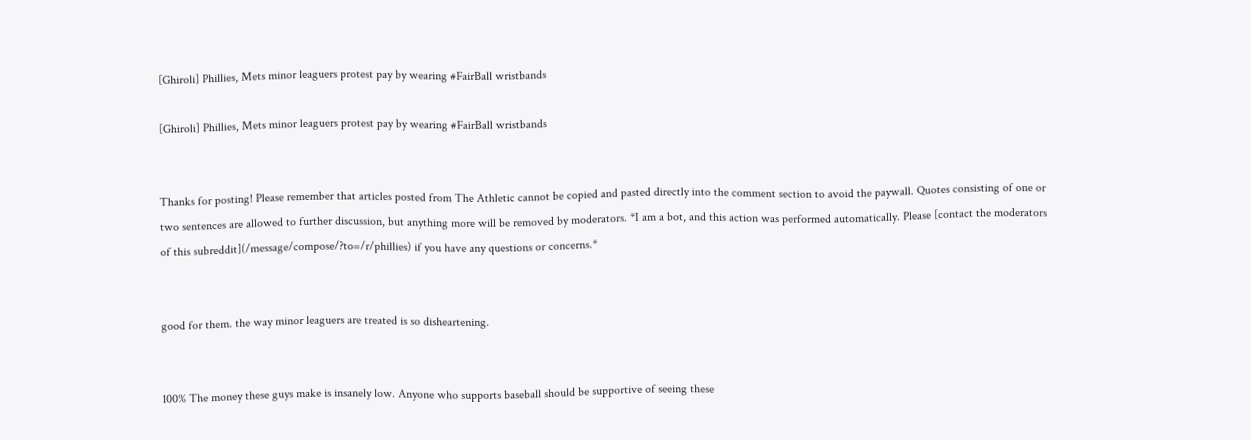[Ghiroli] Phillies, Mets minor leaguers protest pay by wearing #FairBall wristbands

[Ghiroli] Phillies, Mets minor leaguers protest pay by wearing #FairBall wristbands


Thanks for posting! Please remember that articles posted from The Athletic cannot be copied and pasted directly into the comment section to avoid the paywall. Quotes consisting of one or two sentences are allowed to further discussion, but anything more will be removed by moderators. *I am a bot, and this action was performed automatically. Please [contact the moderators of this subreddit](/message/compose/?to=/r/phillies) if you have any questions or concerns.*


good for them. the way minor leaguers are treated is so disheartening.


100% The money these guys make is insanely low. Anyone who supports baseball should be supportive of seeing these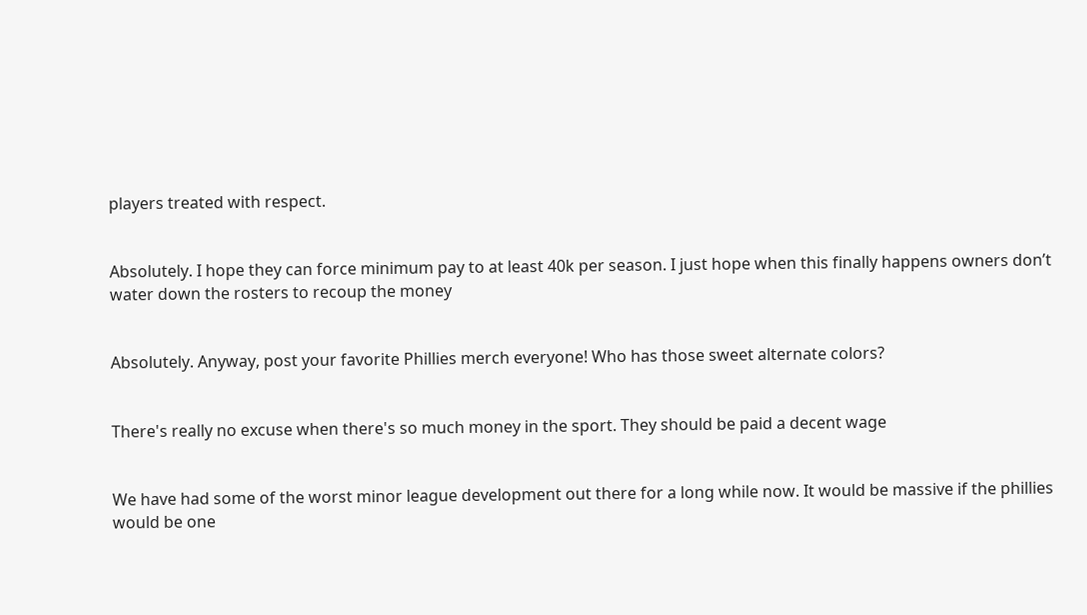players treated with respect.


Absolutely. I hope they can force minimum pay to at least 40k per season. I just hope when this finally happens owners don’t water down the rosters to recoup the money


Absolutely. Anyway, post your favorite Phillies merch everyone! Who has those sweet alternate colors?


There's really no excuse when there's so much money in the sport. They should be paid a decent wage


We have had some of the worst minor league development out there for a long while now. It would be massive if the phillies would be one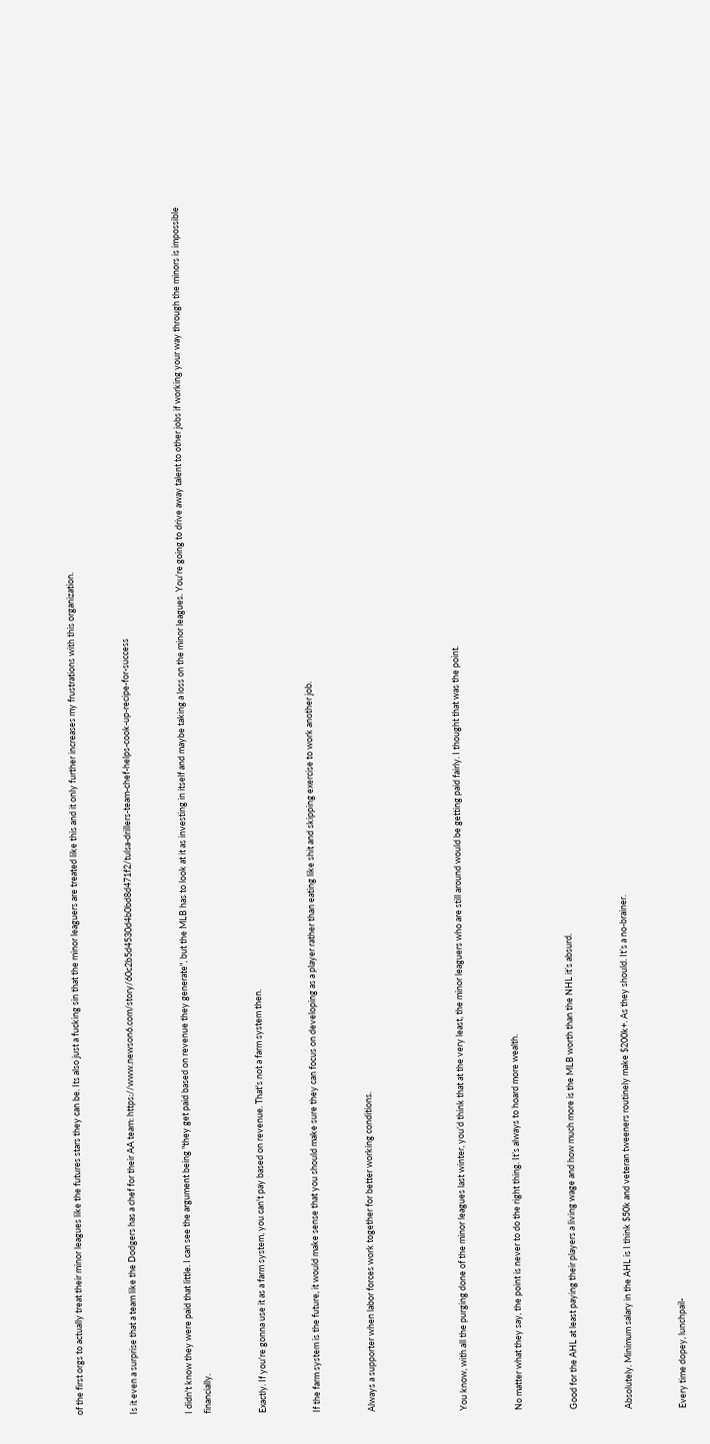of the first orgs to actually treat their minor leagues like the futures stars they can be. Its also just a fucking sin that the minor leaguers are treated like this and it only further increases my frustrations with this organization.


Is it even a surprise that a team like the Dodgers has a chef for their AA team: https://www.newson6.com/story/60c2b5d4530d4b0bd8d471f2/tulsa-drillers-team-chef-helps-cook-up-recipe-for-success


I didn't know they were paid that little. I can see the argument being "they get paid based on revenue they generate", but the MLB has to look at it as investing in itself and maybe taking a loss on the minor leagues. You're going to drive away talent to other jobs if working your way through the minors is impossible financially.


Exactly. If you're gonna use it as a farm system, you can't pay based on revenue. That's not a farm system then.


If the farm system is the future, it would make sense that you should make sure they can focus on developing as a player rather than eating like shit and skipping exercise to work another job.


Always a supporter when labor forces work together for better working conditions.




You know, with all the purging done of the minor leagues last winter, you’d think that at the very least, the minor leaguers who are still around would be getting paid fairly. I thought that was the point.


No matter what they say, the point is never to do the right thing. It’s always to hoard more wealth.


Good for the AHL at least paying their players a living wage and how much more is the MLB worth than the NHL it’s absurd.


Absolutely. Minimum salary in the AHL is I think $50k and veteran tweeners routinely make $200k+. As they should. It’s a no-brainer.


Every time dopey, lunchpail-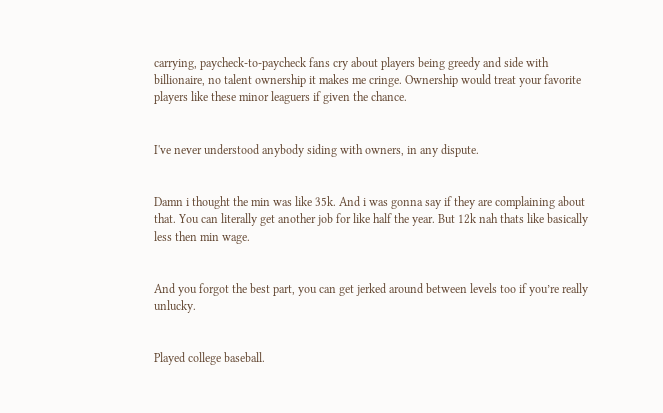carrying, paycheck-to-paycheck fans cry about players being greedy and side with billionaire, no talent ownership it makes me cringe. Ownership would treat your favorite players like these minor leaguers if given the chance.


I've never understood anybody siding with owners, in any dispute.


Damn i thought the min was like 35k. And i was gonna say if they are complaining about that. You can literally get another job for like half the year. But 12k nah thats like basically less then min wage.


And you forgot the best part, you can get jerked around between levels too if you’re really unlucky.


Played college baseball.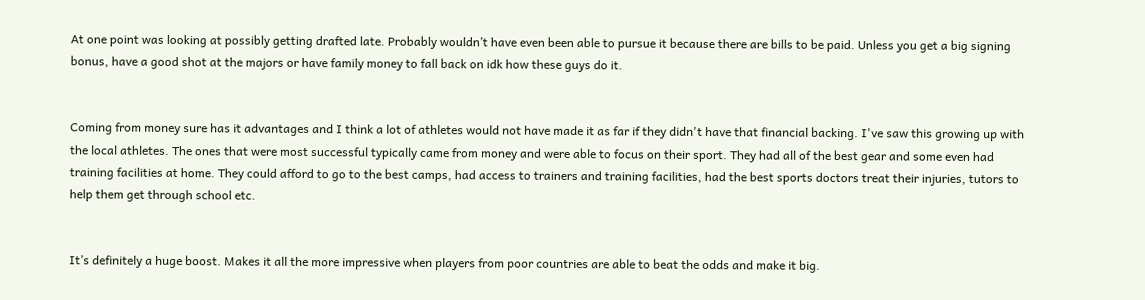At one point was looking at possibly getting drafted late. Probably wouldn’t have even been able to pursue it because there are bills to be paid. Unless you get a big signing bonus, have a good shot at the majors or have family money to fall back on idk how these guys do it.


Coming from money sure has it advantages and I think a lot of athletes would not have made it as far if they didn't have that financial backing. I've saw this growing up with the local athletes. The ones that were most successful typically came from money and were able to focus on their sport. They had all of the best gear and some even had training facilities at home. They could afford to go to the best camps, had access to trainers and training facilities, had the best sports doctors treat their injuries, tutors to help them get through school etc.


It’s definitely a huge boost. Makes it all the more impressive when players from poor countries are able to beat the odds and make it big.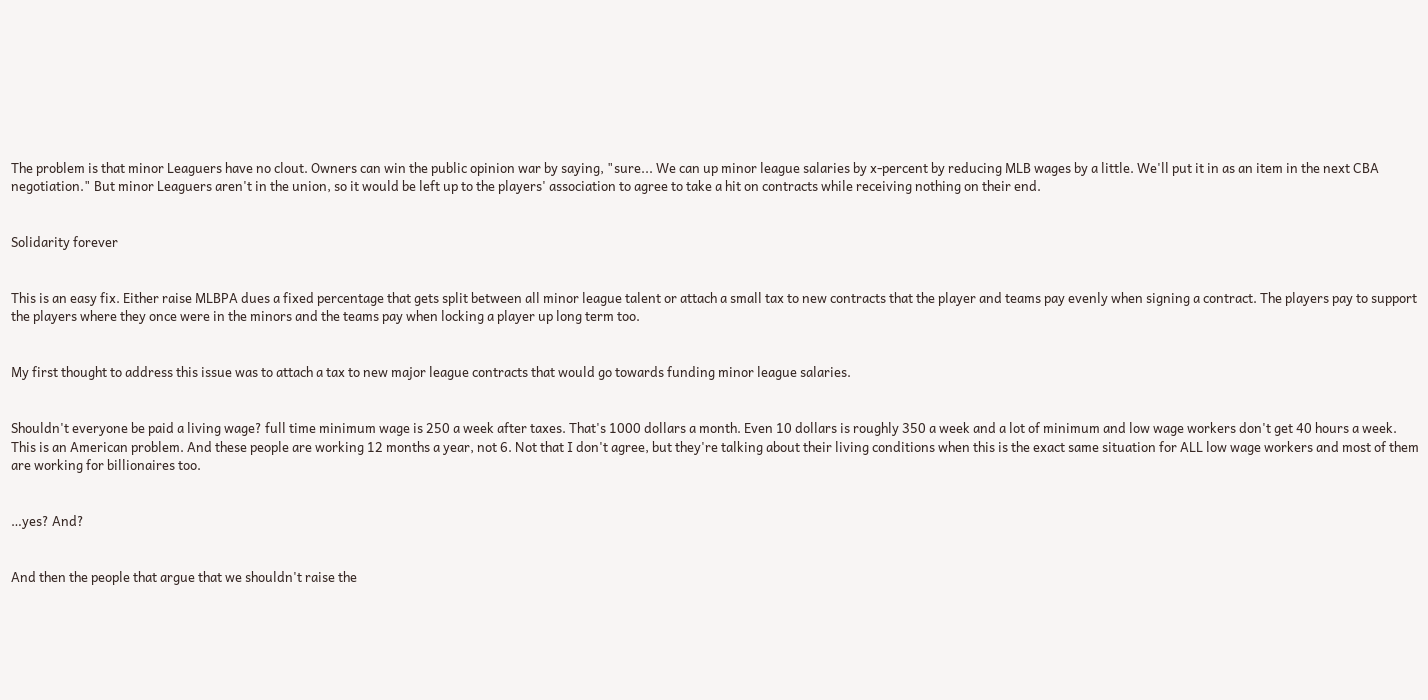The problem is that minor Leaguers have no clout. Owners can win the public opinion war by saying, "sure... We can up minor league salaries by x-percent by reducing MLB wages by a little. We'll put it in as an item in the next CBA negotiation." But minor Leaguers aren't in the union, so it would be left up to the players' association to agree to take a hit on contracts while receiving nothing on their end.


Solidarity forever


This is an easy fix. Either raise MLBPA dues a fixed percentage that gets split between all minor league talent or attach a small tax to new contracts that the player and teams pay evenly when signing a contract. The players pay to support the players where they once were in the minors and the teams pay when locking a player up long term too.


My first thought to address this issue was to attach a tax to new major league contracts that would go towards funding minor league salaries.


Shouldn't everyone be paid a living wage? full time minimum wage is 250 a week after taxes. That's 1000 dollars a month. Even 10 dollars is roughly 350 a week and a lot of minimum and low wage workers don't get 40 hours a week. This is an American problem. And these people are working 12 months a year, not 6. Not that I don't agree, but they're talking about their living conditions when this is the exact same situation for ALL low wage workers and most of them are working for billionaires too.


…yes? And?


And then the people that argue that we shouldn't raise the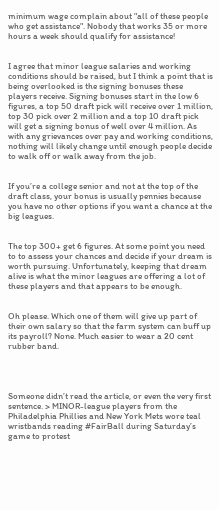minimum wage complain about "all of these people who get assistance". Nobody that works 35 or more hours a week should qualify for assistance!


I agree that minor league salaries and working conditions should be raised, but I think a point that is being overlooked is the signing bonuses these players receive. Signing bonuses start in the low 6 figures, a top 50 draft pick will receive over 1 million, top 30 pick over 2 million and a top 10 draft pick will get a signing bonus of well over 4 million. As with any grievances over pay and working conditions, nothing will likely change until enough people decide to walk off or walk away from the job.


If you’re a college senior and not at the top of the draft class, your bonus is usually pennies because you have no other options if you want a chance at the big leagues.


The top 300+ get 6 figures. At some point you need to to assess your chances and decide if your dream is worth pursuing. Unfortunately, keeping that dream alive is what the minor leagues are offering a lot of these players and that appears to be enough.


Oh please. Which one of them will give up part of their own salary so that the farm system can buff up its payroll? None. Much easier to wear a 20 cent rubber band.




Someone didn’t read the article, or even the very first sentence. > MINOR-league players from the Philadelphia Phillies and New York Mets wore teal wristbands reading #FairBall during Saturday’s game to protest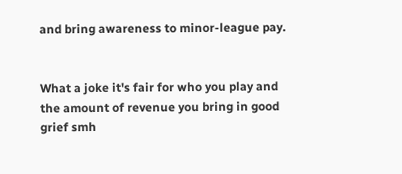and bring awareness to minor-league pay.


What a joke it's fair for who you play and the amount of revenue you bring in good grief smh